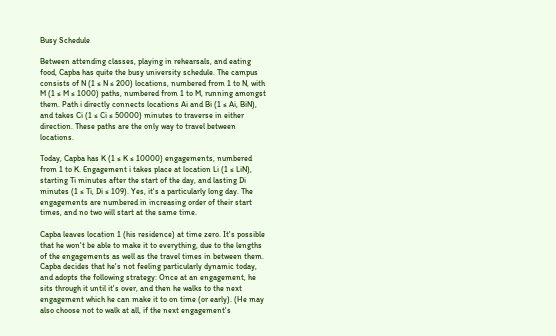Busy Schedule

Between attending classes, playing in rehearsals, and eating food, Capba has quite the busy university schedule. The campus consists of N (1 ≤ N ≤ 200) locations, numbered from 1 to N, with M (1 ≤ M ≤ 1000) paths, numbered from 1 to M, running amongst them. Path i directly connects locations Ai and Bi (1 ≤ Ai, BiN), and takes Ci (1 ≤ Ci ≤ 50000) minutes to traverse in either direction. These paths are the only way to travel between locations.

Today, Capba has K (1 ≤ K ≤ 10000) engagements, numbered from 1 to K. Engagement i takes place at location Li (1 ≤ LiN), starting Ti minutes after the start of the day, and lasting Di minutes (1 ≤ Ti, Di ≤ 109). Yes, it's a particularly long day. The engagements are numbered in increasing order of their start times, and no two will start at the same time.

Capba leaves location 1 (his residence) at time zero. It's possible that he won't be able to make it to everything, due to the lengths of the engagements as well as the travel times in between them. Capba decides that he's not feeling particularly dynamic today, and adopts the following strategy: Once at an engagement, he sits through it until it's over, and then he walks to the next engagement which he can make it to on time (or early). (He may also choose not to walk at all, if the next engagement's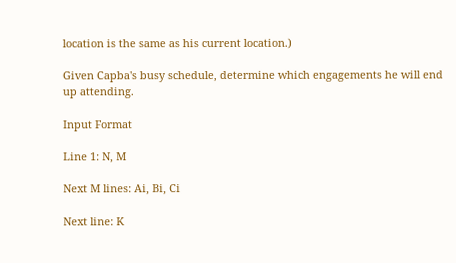location is the same as his current location.)

Given Capba's busy schedule, determine which engagements he will end up attending.

Input Format

Line 1: N, M

Next M lines: Ai, Bi, Ci

Next line: K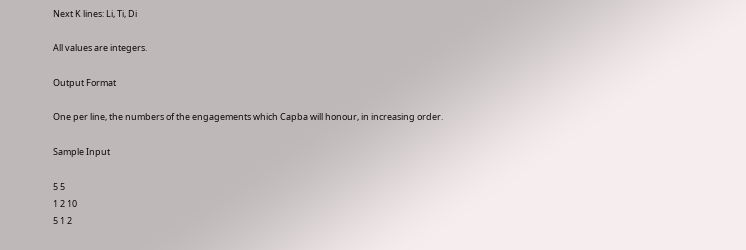Next K lines: Li, Ti, Di

All values are integers.

Output Format

One per line, the numbers of the engagements which Capba will honour, in increasing order.

Sample Input

5 5
1 2 10
5 1 2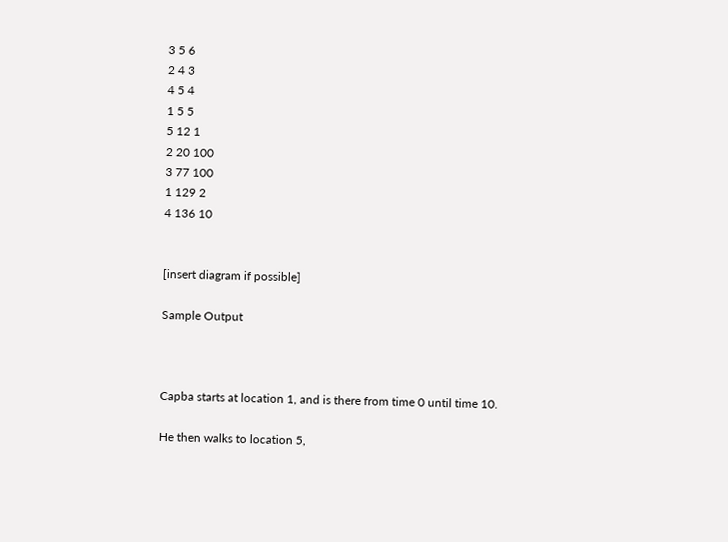3 5 6
2 4 3
4 5 4
1 5 5
5 12 1
2 20 100
3 77 100
1 129 2
4 136 10


[insert diagram if possible]

Sample Output



Capba starts at location 1, and is there from time 0 until time 10.

He then walks to location 5,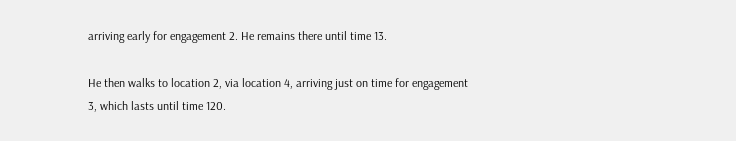arriving early for engagement 2. He remains there until time 13.

He then walks to location 2, via location 4, arriving just on time for engagement 3, which lasts until time 120.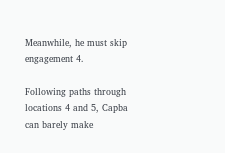Meanwhile, he must skip engagement 4.

Following paths through locations 4 and 5, Capba can barely make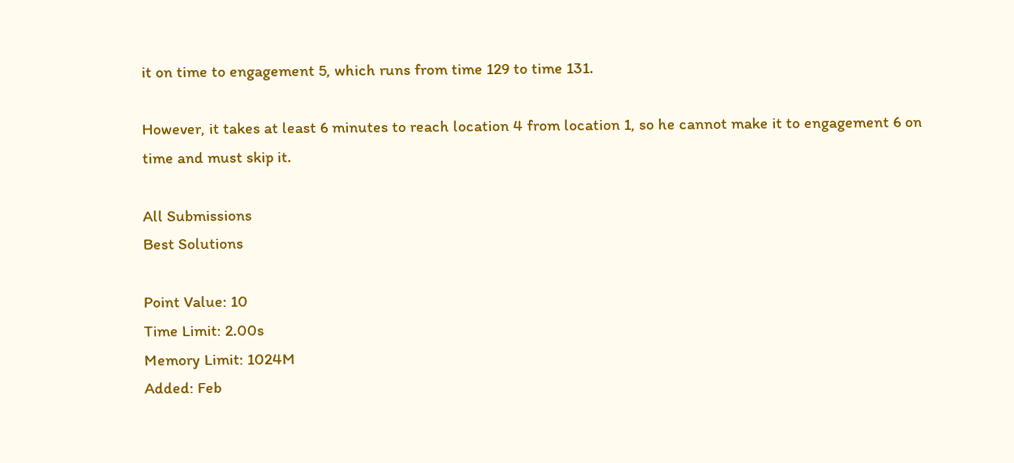it on time to engagement 5, which runs from time 129 to time 131.

However, it takes at least 6 minutes to reach location 4 from location 1, so he cannot make it to engagement 6 on time and must skip it.

All Submissions
Best Solutions

Point Value: 10
Time Limit: 2.00s
Memory Limit: 1024M
Added: Feb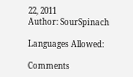22, 2011
Author: SourSpinach

Languages Allowed:

Comments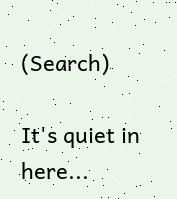(Search)

It's quiet in here...